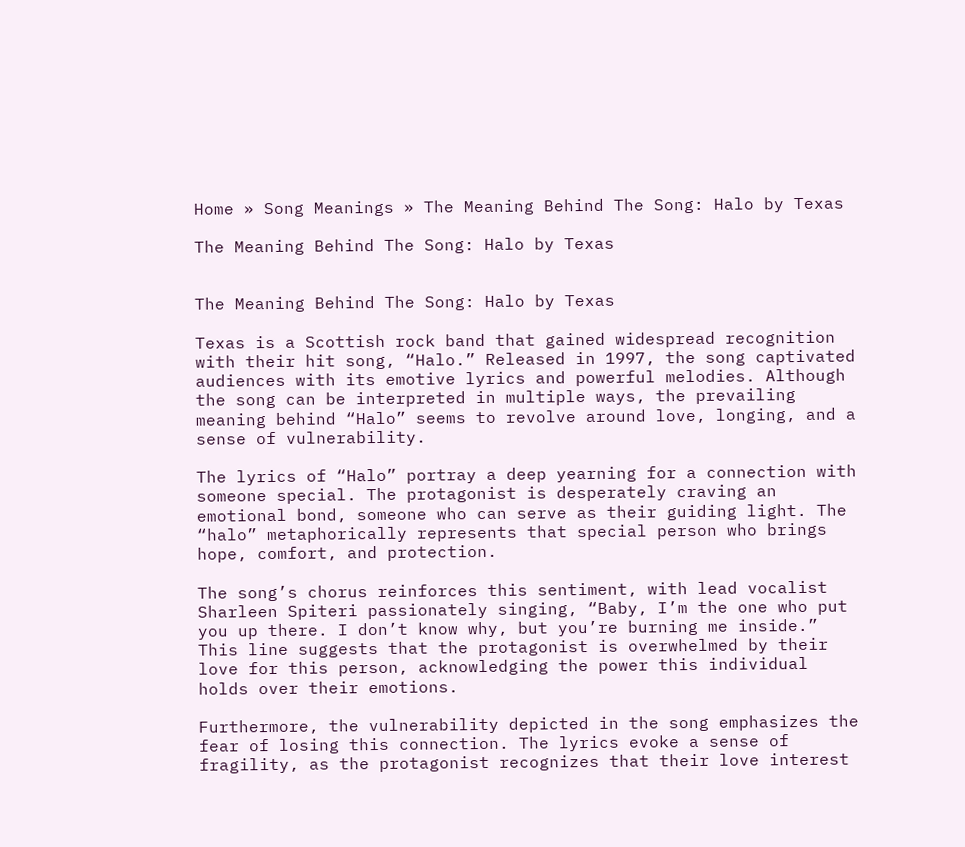Home » Song Meanings » The Meaning Behind The Song: Halo by Texas

The Meaning Behind The Song: Halo by Texas


The Meaning Behind The Song: Halo by Texas

Texas is a Scottish rock band that gained widespread recognition with their hit song, “Halo.” Released in 1997, the song captivated audiences with its emotive lyrics and powerful melodies. Although the song can be interpreted in multiple ways, the prevailing meaning behind “Halo” seems to revolve around love, longing, and a sense of vulnerability.

The lyrics of “Halo” portray a deep yearning for a connection with someone special. The protagonist is desperately craving an emotional bond, someone who can serve as their guiding light. The “halo” metaphorically represents that special person who brings hope, comfort, and protection.

The song’s chorus reinforces this sentiment, with lead vocalist Sharleen Spiteri passionately singing, “Baby, I’m the one who put you up there. I don’t know why, but you’re burning me inside.” This line suggests that the protagonist is overwhelmed by their love for this person, acknowledging the power this individual holds over their emotions.

Furthermore, the vulnerability depicted in the song emphasizes the fear of losing this connection. The lyrics evoke a sense of fragility, as the protagonist recognizes that their love interest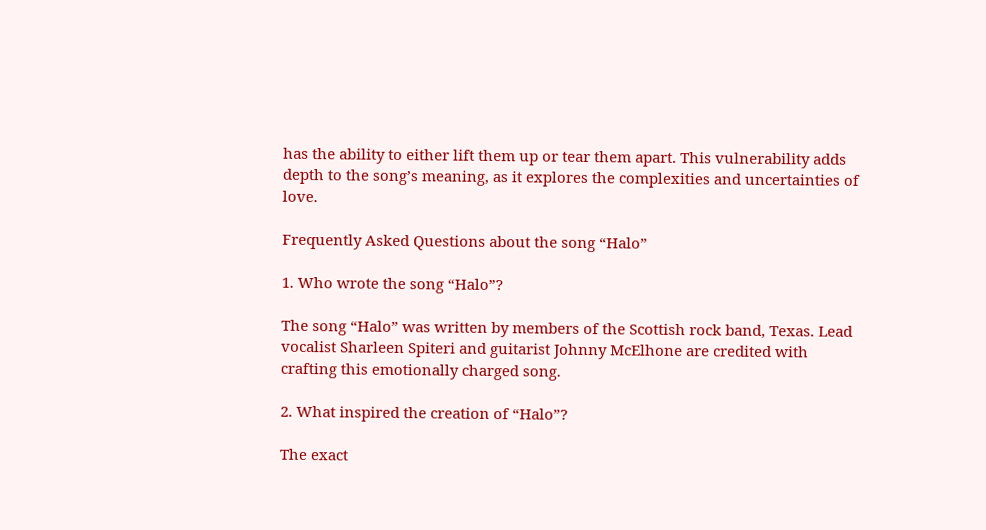has the ability to either lift them up or tear them apart. This vulnerability adds depth to the song’s meaning, as it explores the complexities and uncertainties of love.

Frequently Asked Questions about the song “Halo”

1. Who wrote the song “Halo”?

The song “Halo” was written by members of the Scottish rock band, Texas. Lead vocalist Sharleen Spiteri and guitarist Johnny McElhone are credited with crafting this emotionally charged song.

2. What inspired the creation of “Halo”?

The exact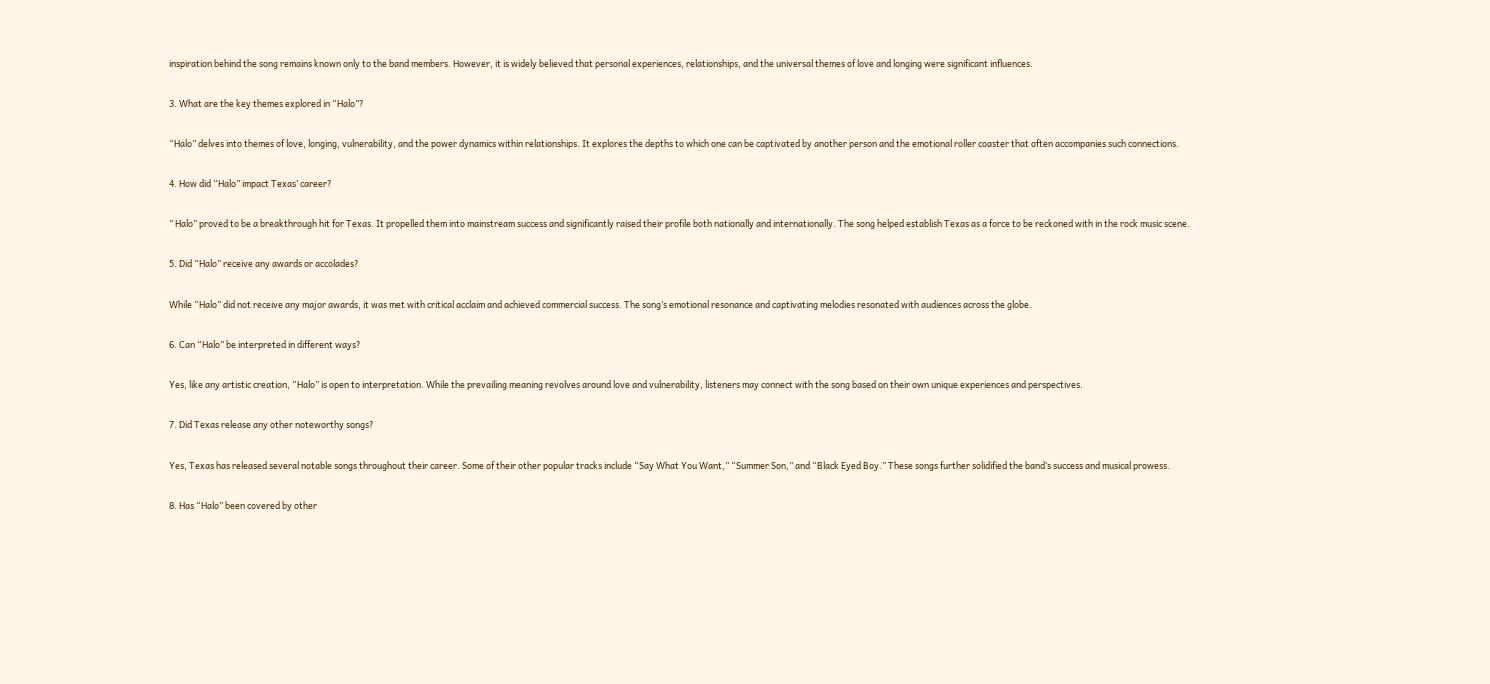inspiration behind the song remains known only to the band members. However, it is widely believed that personal experiences, relationships, and the universal themes of love and longing were significant influences.

3. What are the key themes explored in “Halo”?

“Halo” delves into themes of love, longing, vulnerability, and the power dynamics within relationships. It explores the depths to which one can be captivated by another person and the emotional roller coaster that often accompanies such connections.

4. How did “Halo” impact Texas’ career?

” Halo” proved to be a breakthrough hit for Texas. It propelled them into mainstream success and significantly raised their profile both nationally and internationally. The song helped establish Texas as a force to be reckoned with in the rock music scene.

5. Did “Halo” receive any awards or accolades?

While “Halo” did not receive any major awards, it was met with critical acclaim and achieved commercial success. The song’s emotional resonance and captivating melodies resonated with audiences across the globe.

6. Can “Halo” be interpreted in different ways?

Yes, like any artistic creation, “Halo” is open to interpretation. While the prevailing meaning revolves around love and vulnerability, listeners may connect with the song based on their own unique experiences and perspectives.

7. Did Texas release any other noteworthy songs?

Yes, Texas has released several notable songs throughout their career. Some of their other popular tracks include “Say What You Want,” “Summer Son,” and “Black Eyed Boy.” These songs further solidified the band’s success and musical prowess.

8. Has “Halo” been covered by other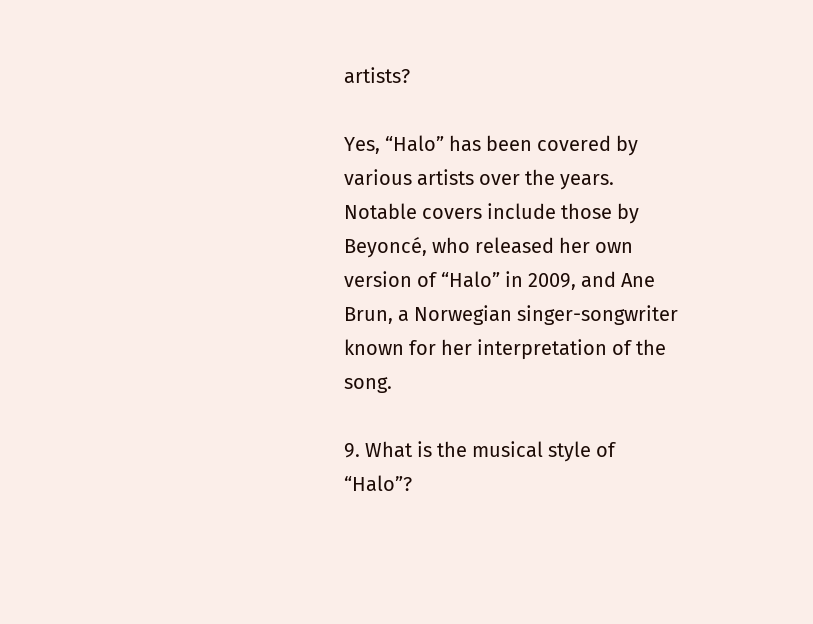artists?

Yes, “Halo” has been covered by various artists over the years. Notable covers include those by Beyoncé, who released her own version of “Halo” in 2009, and Ane Brun, a Norwegian singer-songwriter known for her interpretation of the song.

9. What is the musical style of “Halo”?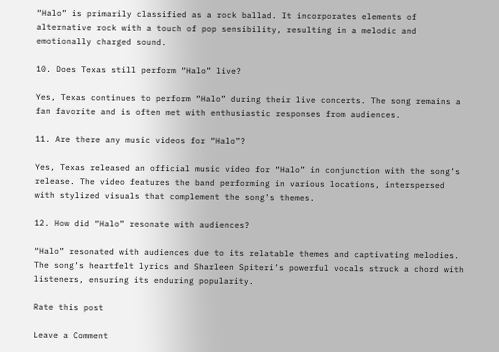“Halo” is primarily classified as a rock ballad. It incorporates elements of alternative rock with a touch of pop sensibility, resulting in a melodic and emotionally charged sound.

10. Does Texas still perform “Halo” live?

Yes, Texas continues to perform “Halo” during their live concerts. The song remains a fan favorite and is often met with enthusiastic responses from audiences.

11. Are there any music videos for “Halo”?

Yes, Texas released an official music video for “Halo” in conjunction with the song’s release. The video features the band performing in various locations, interspersed with stylized visuals that complement the song’s themes.

12. How did “Halo” resonate with audiences?

“Halo” resonated with audiences due to its relatable themes and captivating melodies. The song’s heartfelt lyrics and Sharleen Spiteri’s powerful vocals struck a chord with listeners, ensuring its enduring popularity.

Rate this post

Leave a Comment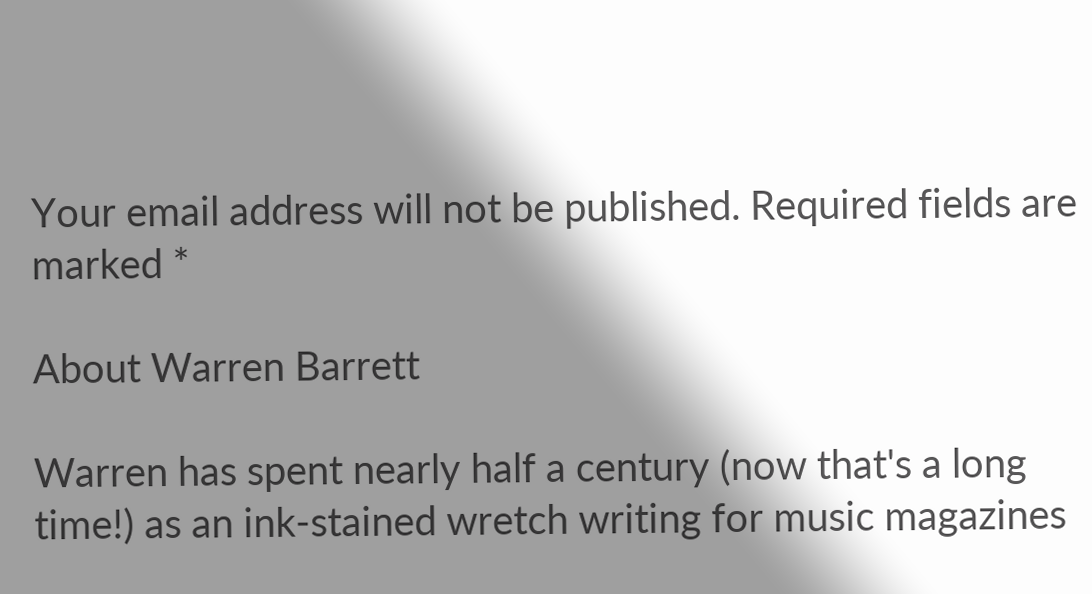Your email address will not be published. Required fields are marked *

About Warren Barrett

Warren has spent nearly half a century (now that's a long time!) as an ink-stained wretch writing for music magazines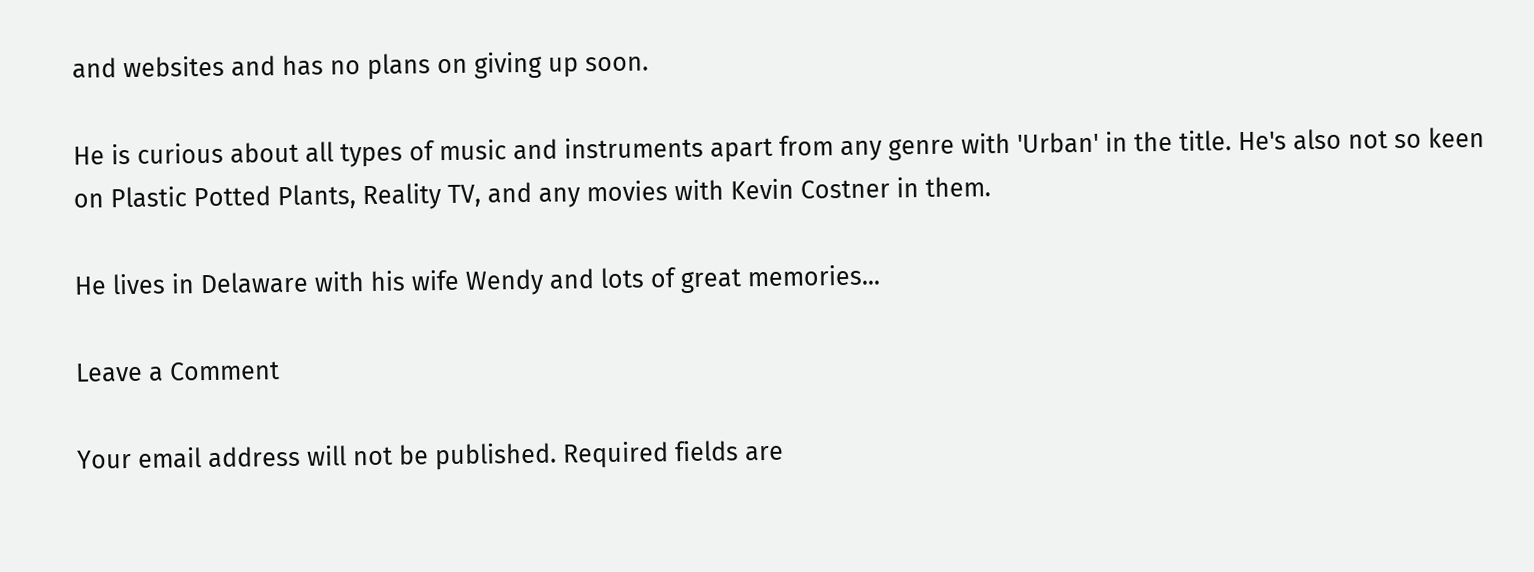and websites and has no plans on giving up soon.

He is curious about all types of music and instruments apart from any genre with 'Urban' in the title. He's also not so keen on Plastic Potted Plants, Reality TV, and any movies with Kevin Costner in them.

He lives in Delaware with his wife Wendy and lots of great memories...

Leave a Comment

Your email address will not be published. Required fields are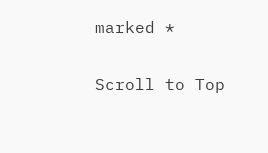marked *

Scroll to Top